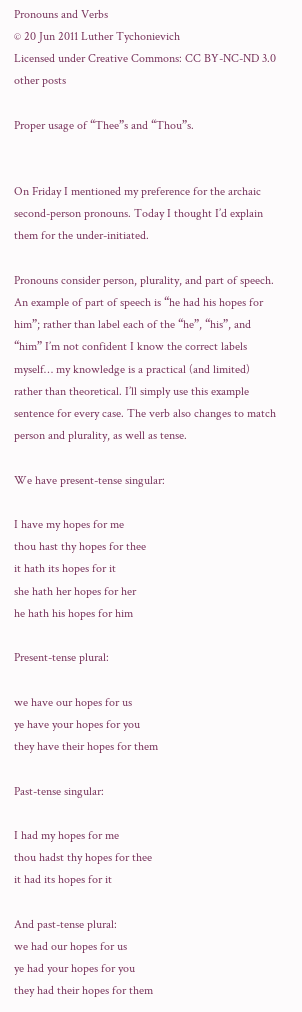Pronouns and Verbs
© 20 Jun 2011 Luther Tychonievich
Licensed under Creative Commons: CC BY-NC-ND 3.0
other posts

Proper usage of “Thee”s and “Thou”s.


On Friday I mentioned my preference for the archaic second-person pronouns. Today I thought I’d explain them for the under-initiated.

Pronouns consider person, plurality, and part of speech. An example of part of speech is “he had his hopes for him”; rather than label each of the “he”, “his”, and “him” I’m not confident I know the correct labels myself… my knowledge is a practical (and limited) rather than theoretical. I’ll simply use this example sentence for every case. The verb also changes to match person and plurality, as well as tense.

We have present-tense singular:

I have my hopes for me
thou hast thy hopes for thee
it hath its hopes for it
she hath her hopes for her
he hath his hopes for him

Present-tense plural:

we have our hopes for us
ye have your hopes for you
they have their hopes for them

Past-tense singular:

I had my hopes for me
thou hadst thy hopes for thee
it had its hopes for it

And past-tense plural:
we had our hopes for us
ye had your hopes for you
they had their hopes for them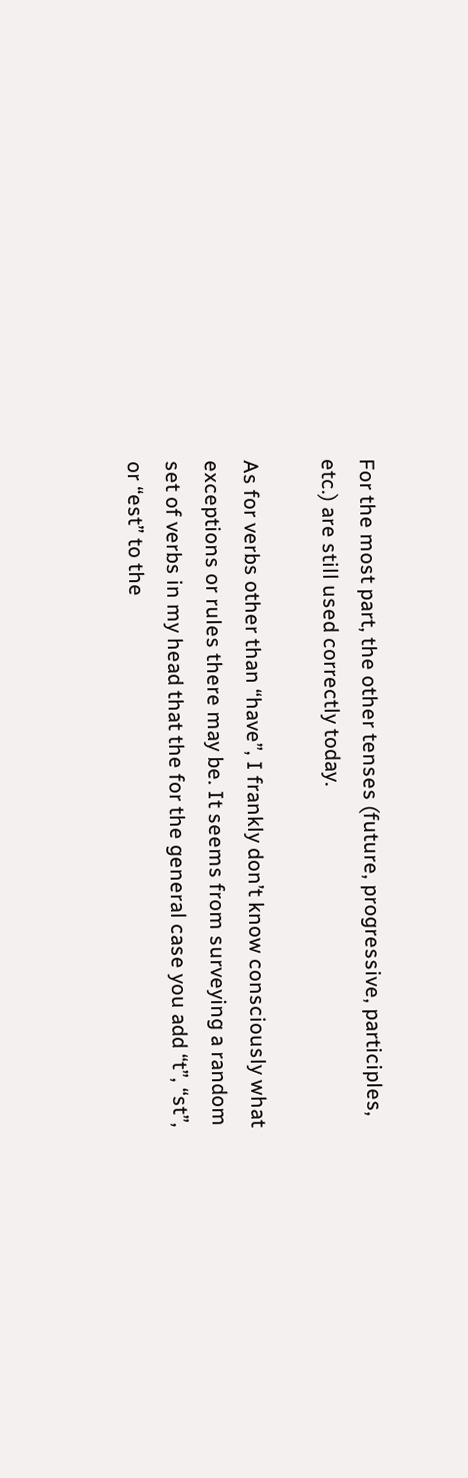For the most part, the other tenses (future, progressive, participles, etc.) are still used correctly today.

As for verbs other than “have”, I frankly don’t know consciously what exceptions or rules there may be. It seems from surveying a random set of verbs in my head that the for the general case you add “t”, “st”, or “est” to the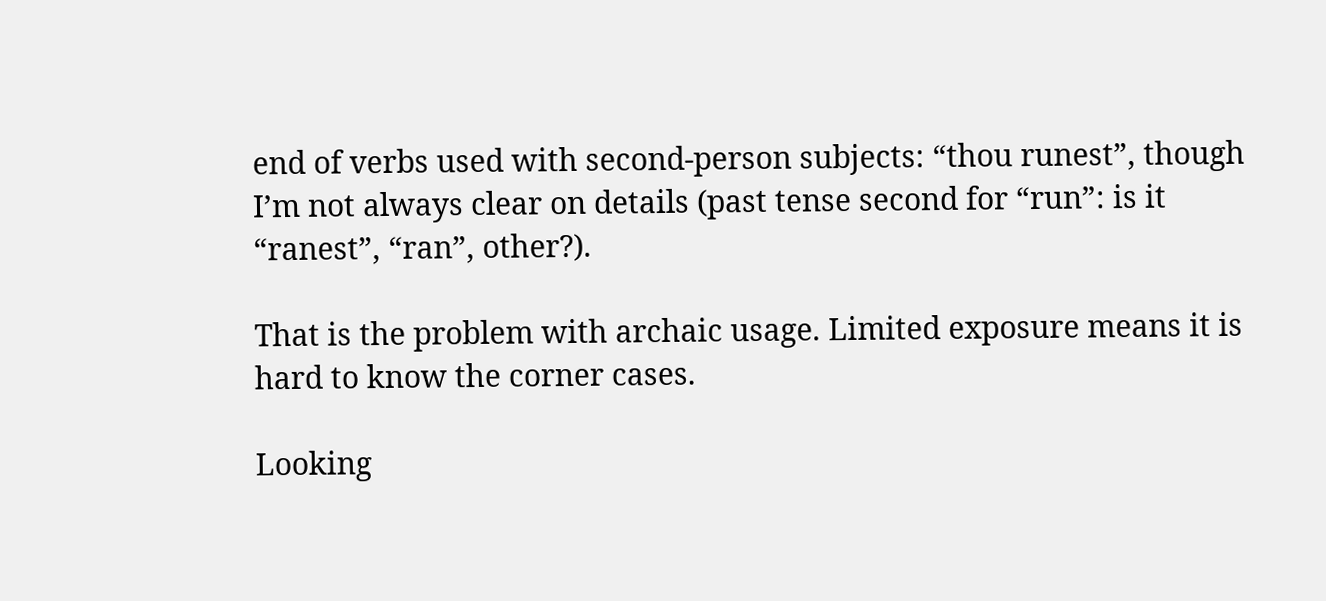end of verbs used with second-person subjects: “thou runest”, though I’m not always clear on details (past tense second for “run”: is it “ranest”, “ran”, other?).

That is the problem with archaic usage. Limited exposure means it is hard to know the corner cases.

Looking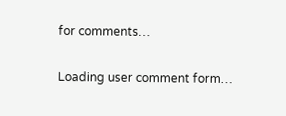for comments…

Loading user comment form…